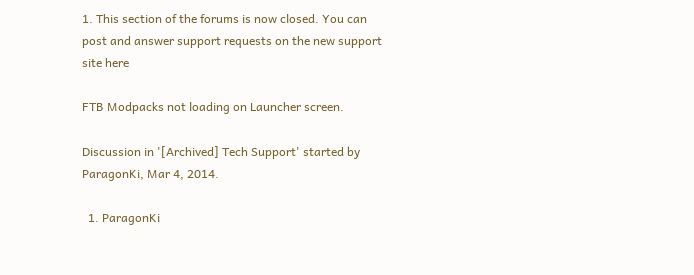1. This section of the forums is now closed. You can post and answer support requests on the new support site here

FTB Modpacks not loading on Launcher screen.

Discussion in '[Archived] Tech Support' started by ParagonKi, Mar 4, 2014.

  1. ParagonKi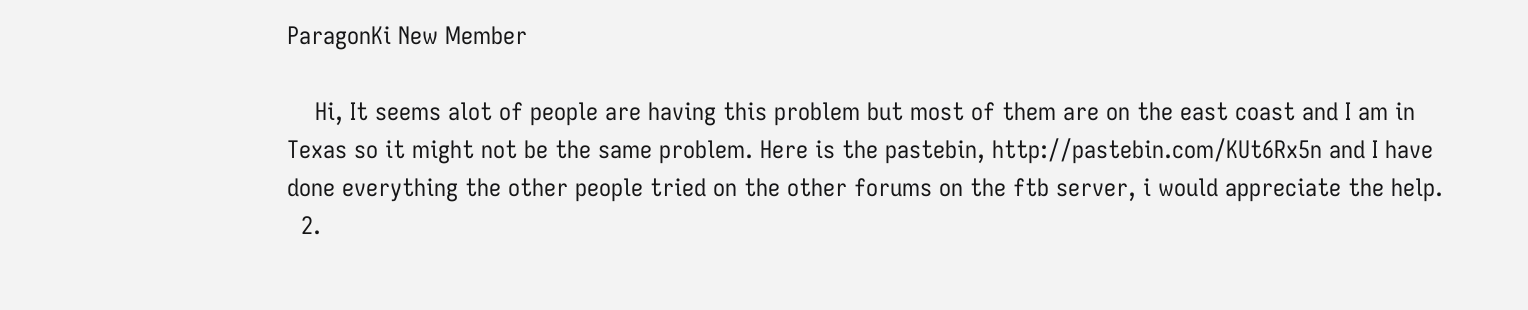ParagonKi New Member

    Hi, It seems alot of people are having this problem but most of them are on the east coast and I am in Texas so it might not be the same problem. Here is the pastebin, http://pastebin.com/KUt6Rx5n and I have done everything the other people tried on the other forums on the ftb server, i would appreciate the help.
  2.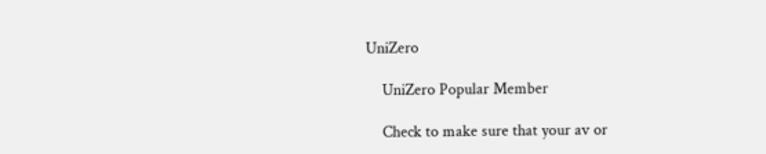UniZero

    UniZero Popular Member

    Check to make sure that your av or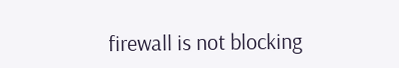firewall is not blocking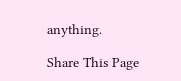anything.

Share This Page